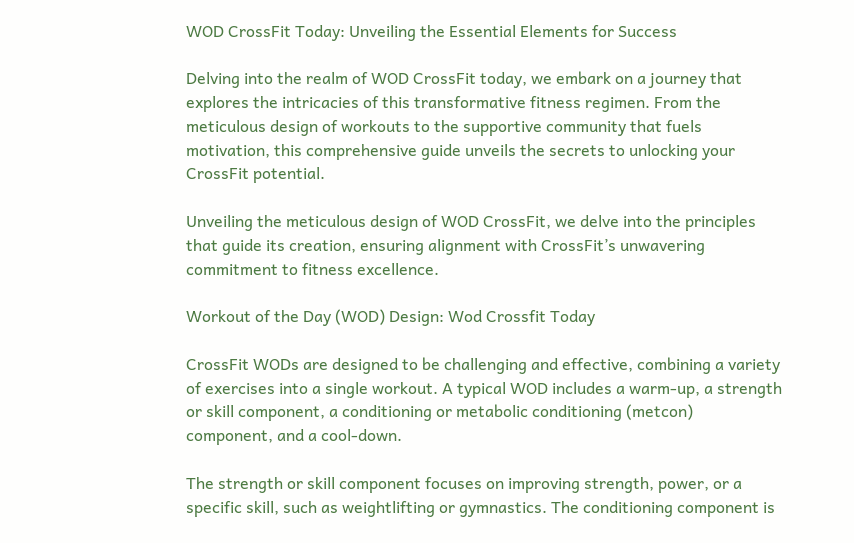WOD CrossFit Today: Unveiling the Essential Elements for Success

Delving into the realm of WOD CrossFit today, we embark on a journey that explores the intricacies of this transformative fitness regimen. From the meticulous design of workouts to the supportive community that fuels motivation, this comprehensive guide unveils the secrets to unlocking your CrossFit potential.

Unveiling the meticulous design of WOD CrossFit, we delve into the principles that guide its creation, ensuring alignment with CrossFit’s unwavering commitment to fitness excellence.

Workout of the Day (WOD) Design: Wod Crossfit Today

CrossFit WODs are designed to be challenging and effective, combining a variety of exercises into a single workout. A typical WOD includes a warm-up, a strength or skill component, a conditioning or metabolic conditioning (metcon) component, and a cool-down.

The strength or skill component focuses on improving strength, power, or a specific skill, such as weightlifting or gymnastics. The conditioning component is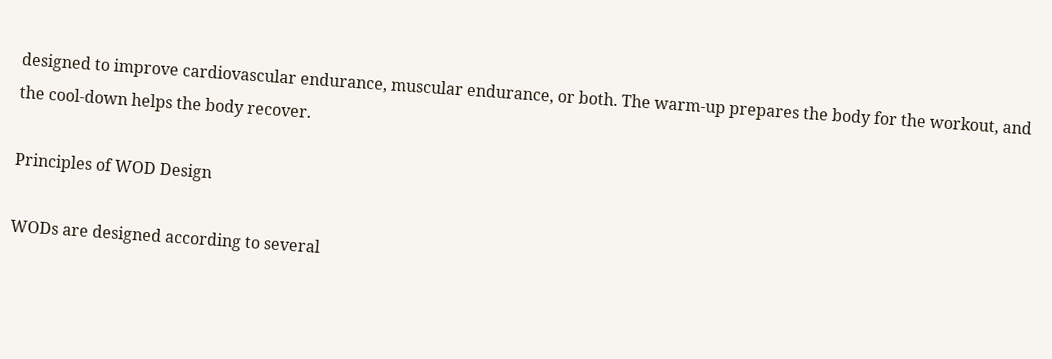designed to improve cardiovascular endurance, muscular endurance, or both. The warm-up prepares the body for the workout, and the cool-down helps the body recover.

Principles of WOD Design

WODs are designed according to several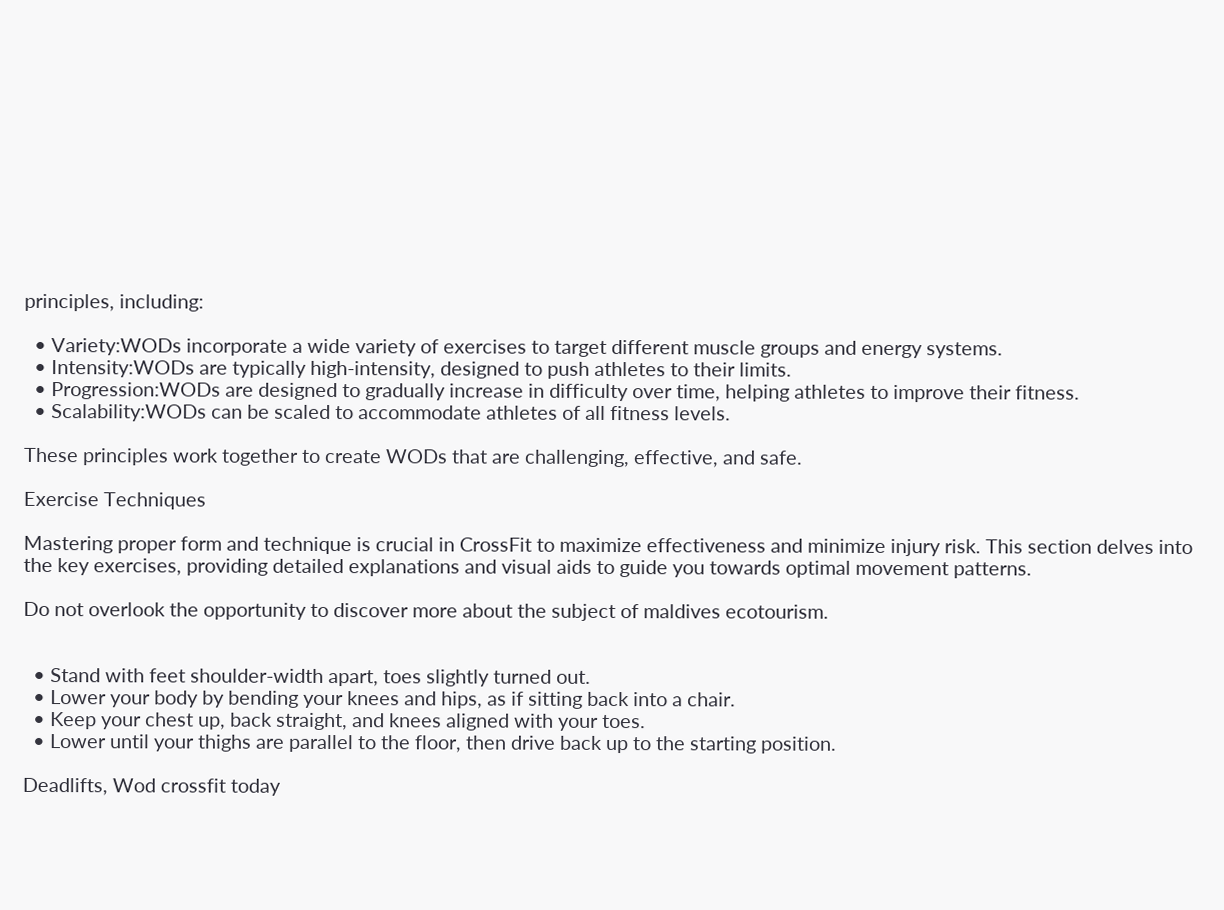principles, including:

  • Variety:WODs incorporate a wide variety of exercises to target different muscle groups and energy systems.
  • Intensity:WODs are typically high-intensity, designed to push athletes to their limits.
  • Progression:WODs are designed to gradually increase in difficulty over time, helping athletes to improve their fitness.
  • Scalability:WODs can be scaled to accommodate athletes of all fitness levels.

These principles work together to create WODs that are challenging, effective, and safe.

Exercise Techniques

Mastering proper form and technique is crucial in CrossFit to maximize effectiveness and minimize injury risk. This section delves into the key exercises, providing detailed explanations and visual aids to guide you towards optimal movement patterns.

Do not overlook the opportunity to discover more about the subject of maldives ecotourism.


  • Stand with feet shoulder-width apart, toes slightly turned out.
  • Lower your body by bending your knees and hips, as if sitting back into a chair.
  • Keep your chest up, back straight, and knees aligned with your toes.
  • Lower until your thighs are parallel to the floor, then drive back up to the starting position.

Deadlifts, Wod crossfit today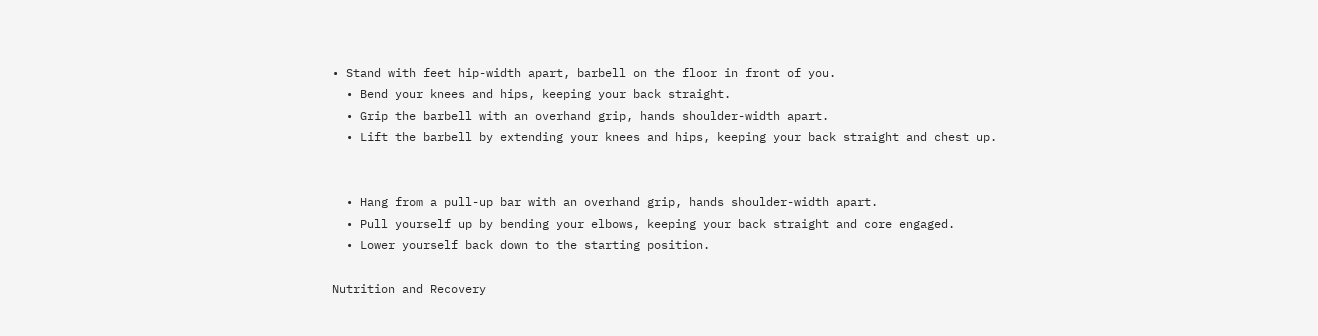• Stand with feet hip-width apart, barbell on the floor in front of you.
  • Bend your knees and hips, keeping your back straight.
  • Grip the barbell with an overhand grip, hands shoulder-width apart.
  • Lift the barbell by extending your knees and hips, keeping your back straight and chest up.


  • Hang from a pull-up bar with an overhand grip, hands shoulder-width apart.
  • Pull yourself up by bending your elbows, keeping your back straight and core engaged.
  • Lower yourself back down to the starting position.

Nutrition and Recovery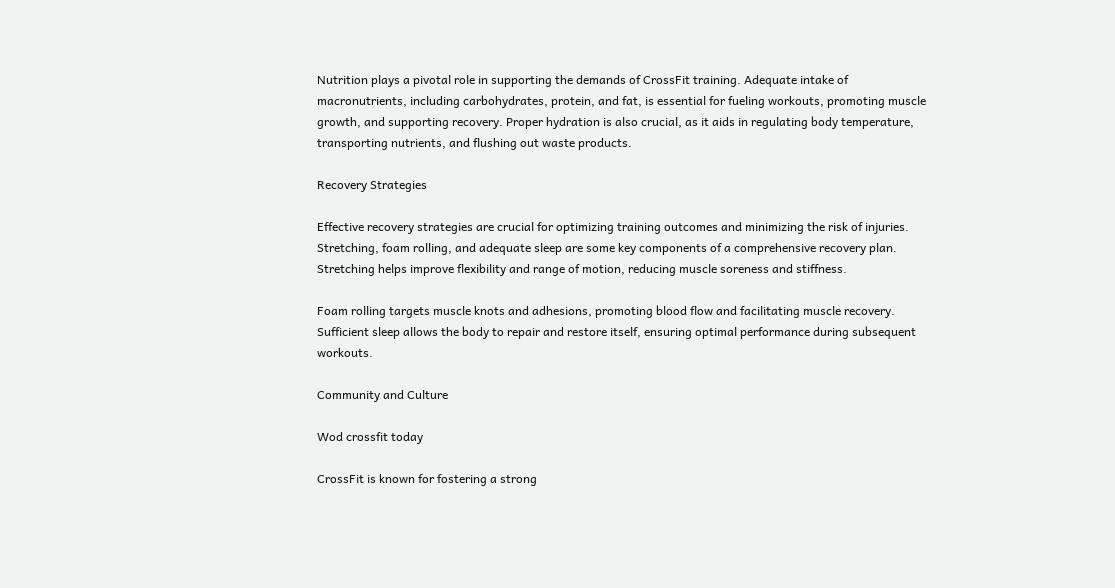Nutrition plays a pivotal role in supporting the demands of CrossFit training. Adequate intake of macronutrients, including carbohydrates, protein, and fat, is essential for fueling workouts, promoting muscle growth, and supporting recovery. Proper hydration is also crucial, as it aids in regulating body temperature, transporting nutrients, and flushing out waste products.

Recovery Strategies

Effective recovery strategies are crucial for optimizing training outcomes and minimizing the risk of injuries. Stretching, foam rolling, and adequate sleep are some key components of a comprehensive recovery plan. Stretching helps improve flexibility and range of motion, reducing muscle soreness and stiffness.

Foam rolling targets muscle knots and adhesions, promoting blood flow and facilitating muscle recovery. Sufficient sleep allows the body to repair and restore itself, ensuring optimal performance during subsequent workouts.

Community and Culture

Wod crossfit today

CrossFit is known for fostering a strong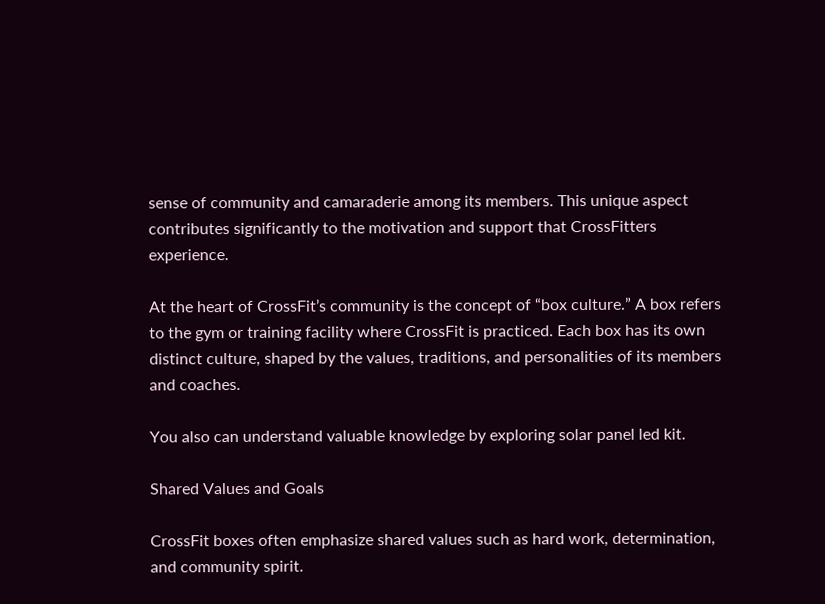sense of community and camaraderie among its members. This unique aspect contributes significantly to the motivation and support that CrossFitters experience.

At the heart of CrossFit’s community is the concept of “box culture.” A box refers to the gym or training facility where CrossFit is practiced. Each box has its own distinct culture, shaped by the values, traditions, and personalities of its members and coaches.

You also can understand valuable knowledge by exploring solar panel led kit.

Shared Values and Goals

CrossFit boxes often emphasize shared values such as hard work, determination, and community spirit.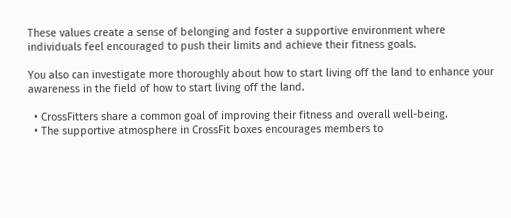These values create a sense of belonging and foster a supportive environment where individuals feel encouraged to push their limits and achieve their fitness goals.

You also can investigate more thoroughly about how to start living off the land to enhance your awareness in the field of how to start living off the land.

  • CrossFitters share a common goal of improving their fitness and overall well-being.
  • The supportive atmosphere in CrossFit boxes encourages members to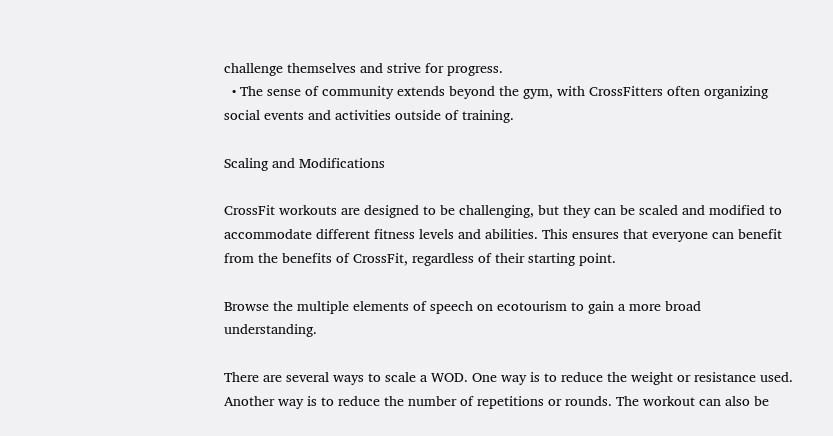challenge themselves and strive for progress.
  • The sense of community extends beyond the gym, with CrossFitters often organizing social events and activities outside of training.

Scaling and Modifications

CrossFit workouts are designed to be challenging, but they can be scaled and modified to accommodate different fitness levels and abilities. This ensures that everyone can benefit from the benefits of CrossFit, regardless of their starting point.

Browse the multiple elements of speech on ecotourism to gain a more broad understanding.

There are several ways to scale a WOD. One way is to reduce the weight or resistance used. Another way is to reduce the number of repetitions or rounds. The workout can also be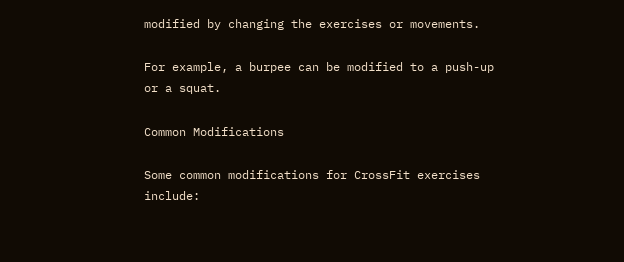modified by changing the exercises or movements.

For example, a burpee can be modified to a push-up or a squat.

Common Modifications

Some common modifications for CrossFit exercises include: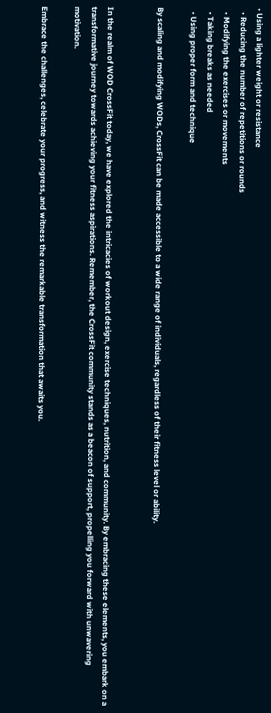• Using a lighter weight or resistance
  • Reducing the number of repetitions or rounds
  • Modifying the exercises or movements
  • Taking breaks as needed
  • Using proper form and technique

By scaling and modifying WODs, CrossFit can be made accessible to a wide range of individuals, regardless of their fitness level or ability.


In the realm of WOD CrossFit today, we have explored the intricacies of workout design, exercise techniques, nutrition, and community. By embracing these elements, you embark on a transformative journey towards achieving your fitness aspirations. Remember, the CrossFit community stands as a beacon of support, propelling you forward with unwavering motivation.

Embrace the challenges, celebrate your progress, and witness the remarkable transformation that awaits you.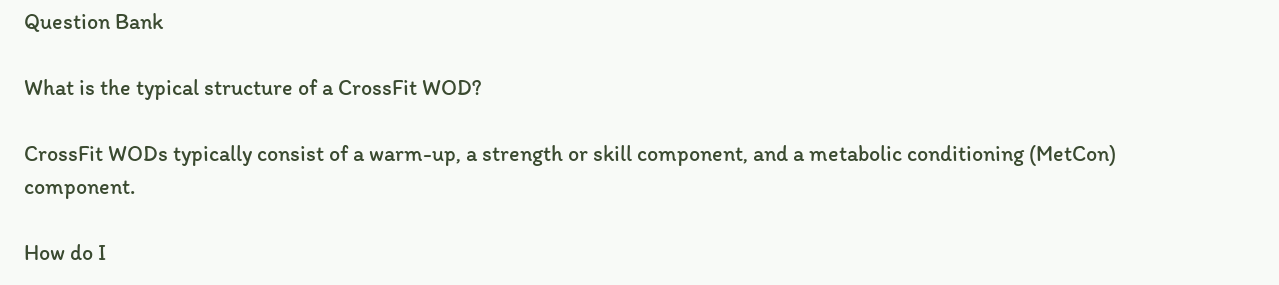Question Bank

What is the typical structure of a CrossFit WOD?

CrossFit WODs typically consist of a warm-up, a strength or skill component, and a metabolic conditioning (MetCon) component.

How do I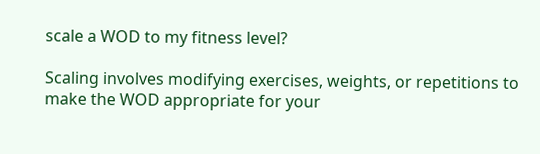scale a WOD to my fitness level?

Scaling involves modifying exercises, weights, or repetitions to make the WOD appropriate for your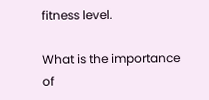fitness level.

What is the importance of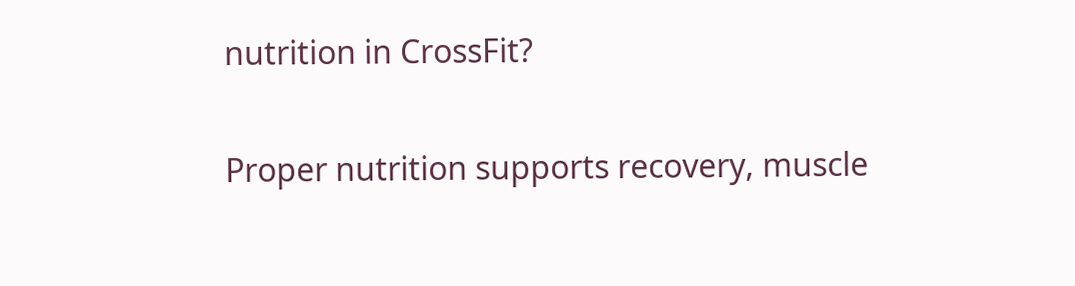nutrition in CrossFit?

Proper nutrition supports recovery, muscle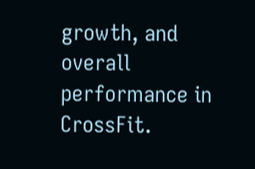growth, and overall performance in CrossFit.